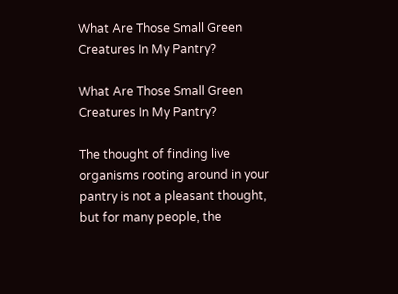What Are Those Small Green Creatures In My Pantry?

What Are Those Small Green Creatures In My Pantry?

The thought of finding live organisms rooting around in your pantry is not a pleasant thought, but for many people, the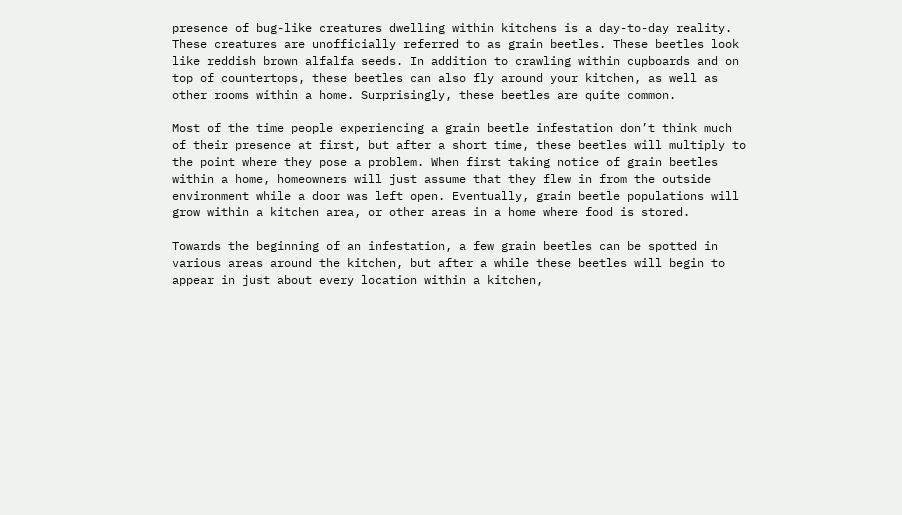presence of bug-like creatures dwelling within kitchens is a day-to-day reality. These creatures are unofficially referred to as grain beetles. These beetles look like reddish brown alfalfa seeds. In addition to crawling within cupboards and on top of countertops, these beetles can also fly around your kitchen, as well as other rooms within a home. Surprisingly, these beetles are quite common.

Most of the time people experiencing a grain beetle infestation don’t think much of their presence at first, but after a short time, these beetles will multiply to the point where they pose a problem. When first taking notice of grain beetles within a home, homeowners will just assume that they flew in from the outside environment while a door was left open. Eventually, grain beetle populations will grow within a kitchen area, or other areas in a home where food is stored.

Towards the beginning of an infestation, a few grain beetles can be spotted in various areas around the kitchen, but after a while these beetles will begin to appear in just about every location within a kitchen,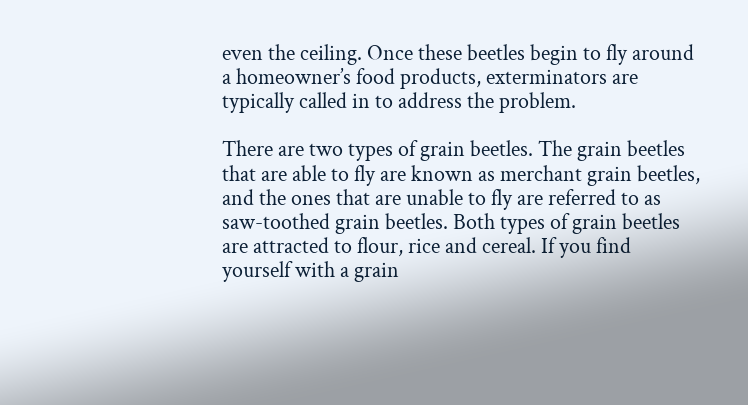even the ceiling. Once these beetles begin to fly around a homeowner’s food products, exterminators are typically called in to address the problem.

There are two types of grain beetles. The grain beetles that are able to fly are known as merchant grain beetles, and the ones that are unable to fly are referred to as saw-toothed grain beetles. Both types of grain beetles are attracted to flour, rice and cereal. If you find yourself with a grain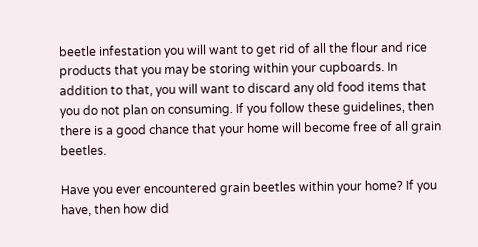beetle infestation you will want to get rid of all the flour and rice products that you may be storing within your cupboards. In addition to that, you will want to discard any old food items that you do not plan on consuming. If you follow these guidelines, then there is a good chance that your home will become free of all grain beetles.

Have you ever encountered grain beetles within your home? If you have, then how did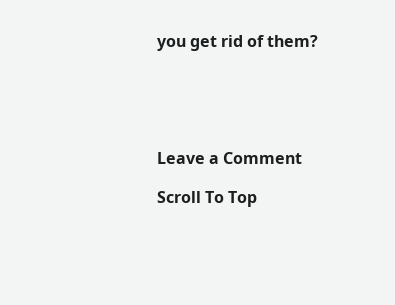you get rid of them?





Leave a Comment

Scroll To Top